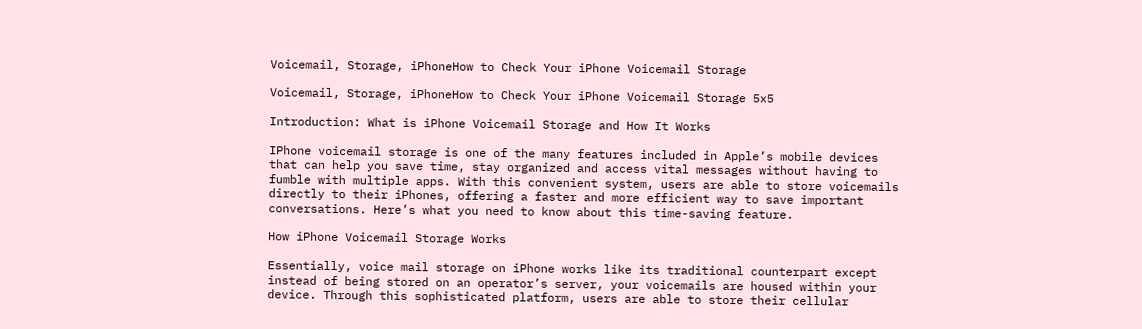Voicemail, Storage, iPhoneHow to Check Your iPhone Voicemail Storage

Voicemail, Storage, iPhoneHow to Check Your iPhone Voicemail Storage 5x5

Introduction: What is iPhone Voicemail Storage and How It Works

IPhone voicemail storage is one of the many features included in Apple’s mobile devices that can help you save time, stay organized and access vital messages without having to fumble with multiple apps. With this convenient system, users are able to store voicemails directly to their iPhones, offering a faster and more efficient way to save important conversations. Here’s what you need to know about this time-saving feature.

How iPhone Voicemail Storage Works

Essentially, voice mail storage on iPhone works like its traditional counterpart except instead of being stored on an operator’s server, your voicemails are housed within your device. Through this sophisticated platform, users are able to store their cellular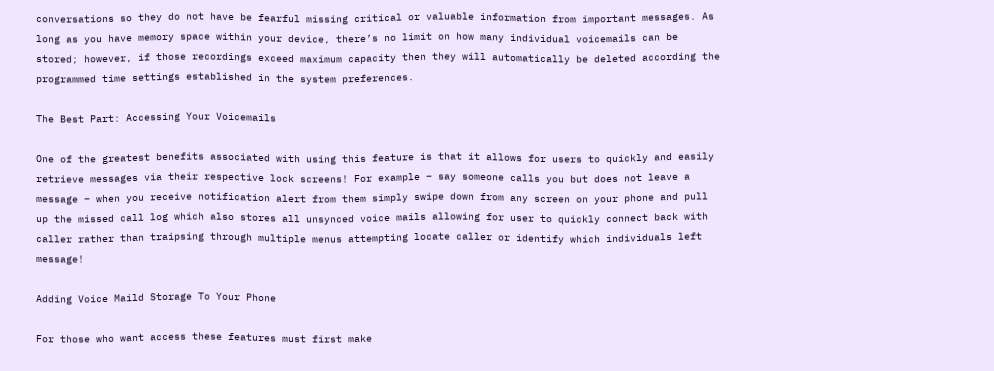conversations so they do not have be fearful missing critical or valuable information from important messages. As long as you have memory space within your device, there’s no limit on how many individual voicemails can be stored; however, if those recordings exceed maximum capacity then they will automatically be deleted according the programmed time settings established in the system preferences.

The Best Part: Accessing Your Voicemails

One of the greatest benefits associated with using this feature is that it allows for users to quickly and easily retrieve messages via their respective lock screens! For example – say someone calls you but does not leave a message – when you receive notification alert from them simply swipe down from any screen on your phone and pull up the missed call log which also stores all unsynced voice mails allowing for user to quickly connect back with caller rather than traipsing through multiple menus attempting locate caller or identify which individuals left message!

Adding Voice Maild Storage To Your Phone

For those who want access these features must first make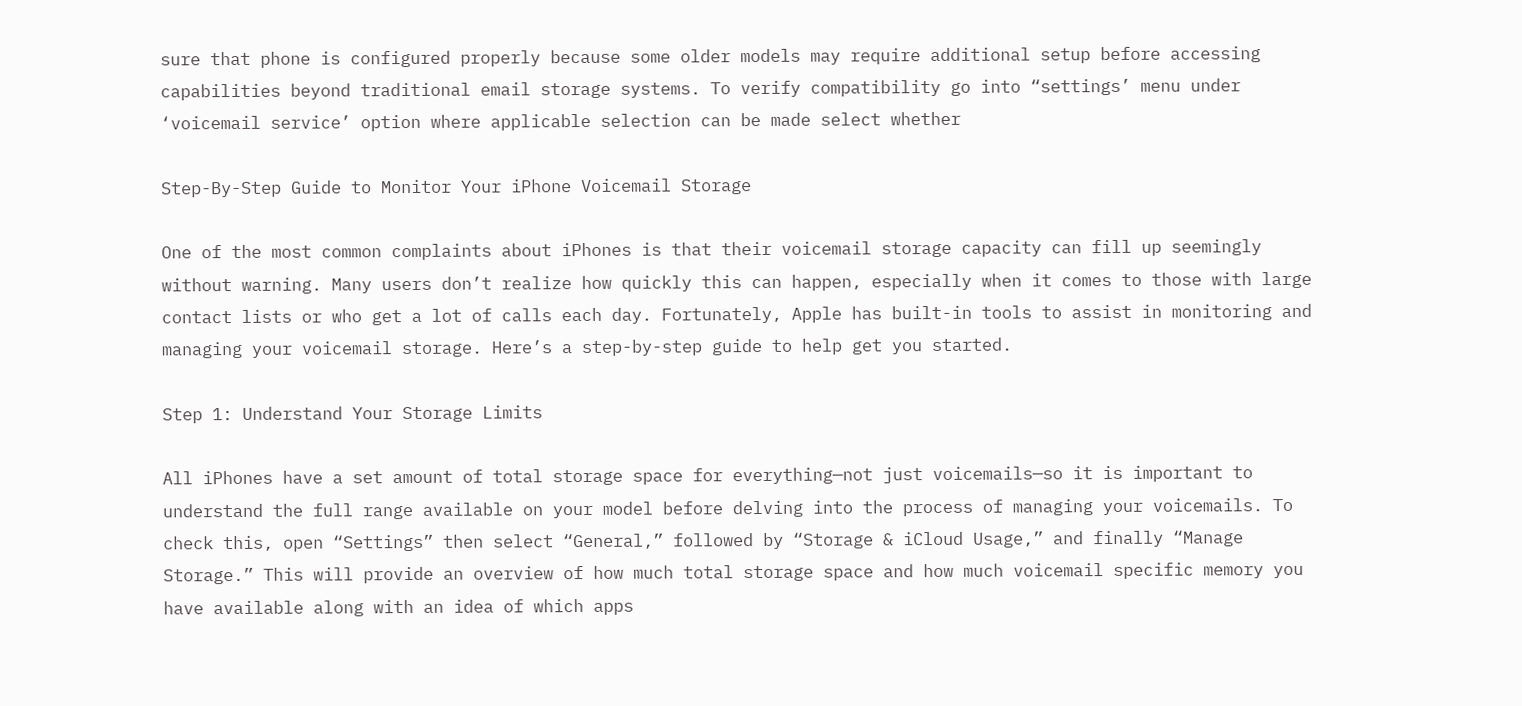sure that phone is configured properly because some older models may require additional setup before accessing capabilities beyond traditional email storage systems. To verify compatibility go into “settings’ menu under ‘voicemail service’ option where applicable selection can be made select whether

Step-By-Step Guide to Monitor Your iPhone Voicemail Storage

One of the most common complaints about iPhones is that their voicemail storage capacity can fill up seemingly without warning. Many users don’t realize how quickly this can happen, especially when it comes to those with large contact lists or who get a lot of calls each day. Fortunately, Apple has built-in tools to assist in monitoring and managing your voicemail storage. Here’s a step-by-step guide to help get you started.

Step 1: Understand Your Storage Limits

All iPhones have a set amount of total storage space for everything—not just voicemails—so it is important to understand the full range available on your model before delving into the process of managing your voicemails. To check this, open “Settings” then select “General,” followed by “Storage & iCloud Usage,” and finally “Manage Storage.” This will provide an overview of how much total storage space and how much voicemail specific memory you have available along with an idea of which apps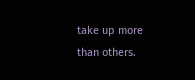take up more than others.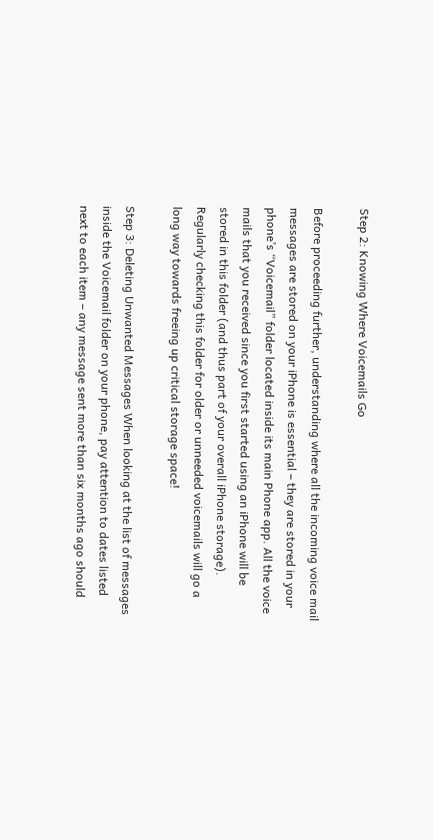Step 2: Knowing Where Voicemails Go

Before proceeding further, understanding where all the incoming voice mail messages are stored on your iPhone is essential – they are stored in your phone’s “Voicemail” folder located inside its main Phone app. All the voice mails that you received since you first started using an iPhone will be stored in this folder (and thus part of your overall iPhone storage). Regularly checking this folder for older or unneeded voicemails will go a long way towards freeing up critical storage space!

Step 3: Deleting Unwanted Messages When looking at the list of messages inside the Voicemail folder on your phone, pay attention to dates listed next to each item – any message sent more than six months ago should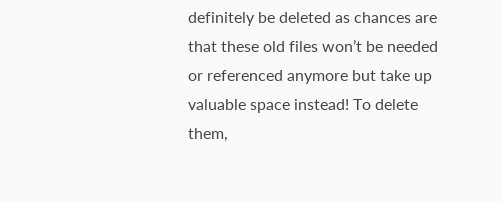definitely be deleted as chances are that these old files won’t be needed or referenced anymore but take up valuable space instead! To delete them,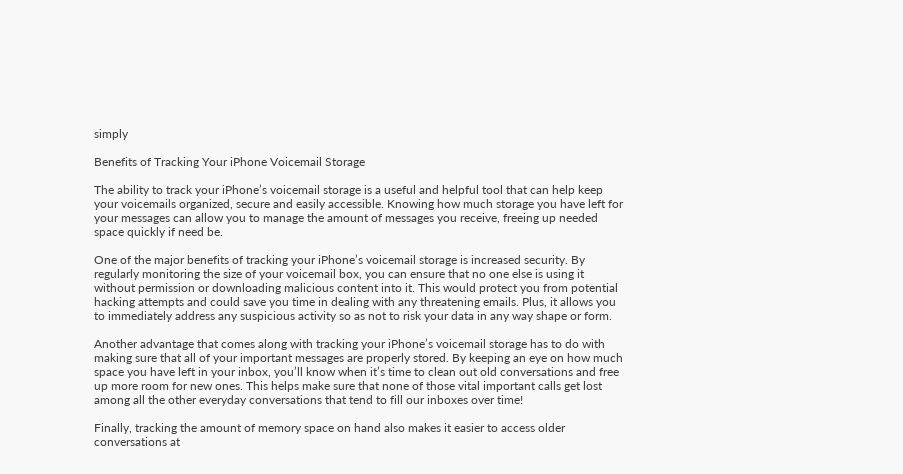simply

Benefits of Tracking Your iPhone Voicemail Storage

The ability to track your iPhone’s voicemail storage is a useful and helpful tool that can help keep your voicemails organized, secure and easily accessible. Knowing how much storage you have left for your messages can allow you to manage the amount of messages you receive, freeing up needed space quickly if need be.

One of the major benefits of tracking your iPhone’s voicemail storage is increased security. By regularly monitoring the size of your voicemail box, you can ensure that no one else is using it without permission or downloading malicious content into it. This would protect you from potential hacking attempts and could save you time in dealing with any threatening emails. Plus, it allows you to immediately address any suspicious activity so as not to risk your data in any way shape or form.

Another advantage that comes along with tracking your iPhone’s voicemail storage has to do with making sure that all of your important messages are properly stored. By keeping an eye on how much space you have left in your inbox, you’ll know when it’s time to clean out old conversations and free up more room for new ones. This helps make sure that none of those vital important calls get lost among all the other everyday conversations that tend to fill our inboxes over time!

Finally, tracking the amount of memory space on hand also makes it easier to access older conversations at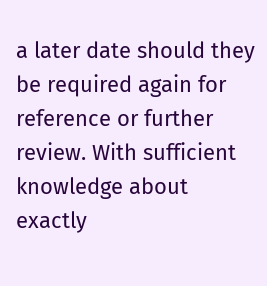a later date should they be required again for reference or further review. With sufficient knowledge about exactly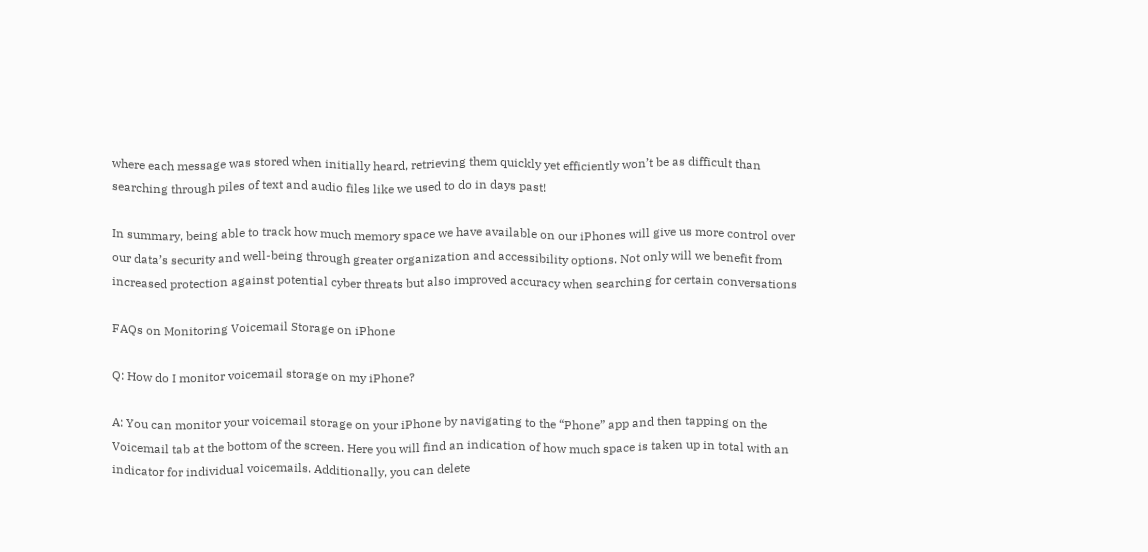where each message was stored when initially heard, retrieving them quickly yet efficiently won’t be as difficult than searching through piles of text and audio files like we used to do in days past!

In summary, being able to track how much memory space we have available on our iPhones will give us more control over our data’s security and well-being through greater organization and accessibility options. Not only will we benefit from increased protection against potential cyber threats but also improved accuracy when searching for certain conversations

FAQs on Monitoring Voicemail Storage on iPhone

Q: How do I monitor voicemail storage on my iPhone?

A: You can monitor your voicemail storage on your iPhone by navigating to the “Phone” app and then tapping on the Voicemail tab at the bottom of the screen. Here you will find an indication of how much space is taken up in total with an indicator for individual voicemails. Additionally, you can delete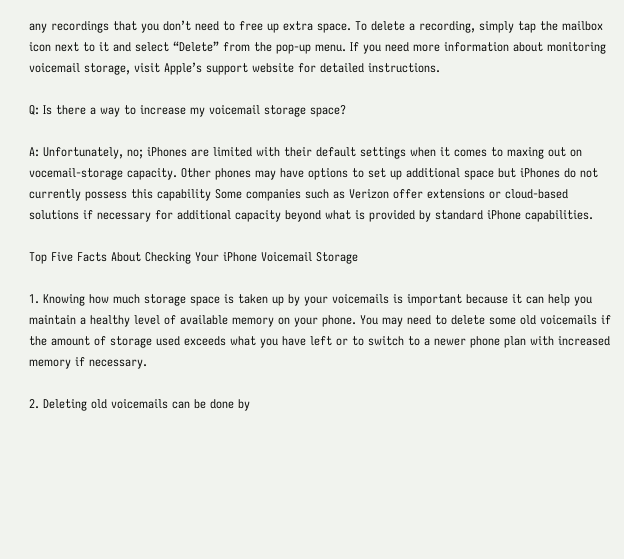any recordings that you don’t need to free up extra space. To delete a recording, simply tap the mailbox icon next to it and select “Delete” from the pop-up menu. If you need more information about monitoring voicemail storage, visit Apple’s support website for detailed instructions.

Q: Is there a way to increase my voicemail storage space?

A: Unfortunately, no; iPhones are limited with their default settings when it comes to maxing out on vocemail-storage capacity. Other phones may have options to set up additional space but iPhones do not currently possess this capability Some companies such as Verizon offer extensions or cloud-based solutions if necessary for additional capacity beyond what is provided by standard iPhone capabilities.

Top Five Facts About Checking Your iPhone Voicemail Storage

1. Knowing how much storage space is taken up by your voicemails is important because it can help you maintain a healthy level of available memory on your phone. You may need to delete some old voicemails if the amount of storage used exceeds what you have left or to switch to a newer phone plan with increased memory if necessary.

2. Deleting old voicemails can be done by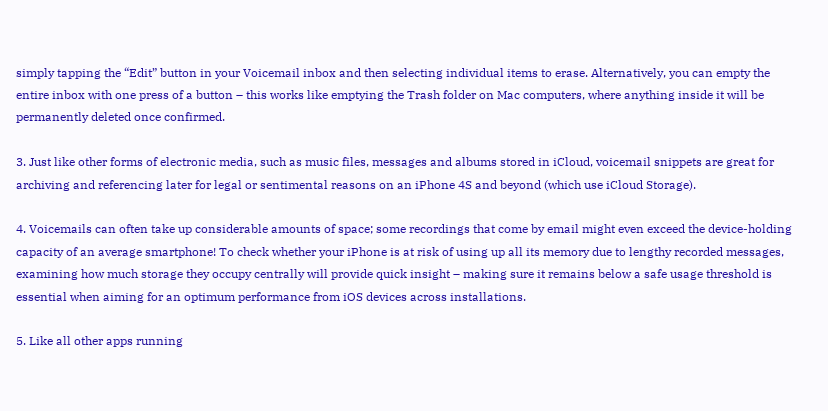simply tapping the “Edit” button in your Voicemail inbox and then selecting individual items to erase. Alternatively, you can empty the entire inbox with one press of a button – this works like emptying the Trash folder on Mac computers, where anything inside it will be permanently deleted once confirmed.

3. Just like other forms of electronic media, such as music files, messages and albums stored in iCloud, voicemail snippets are great for archiving and referencing later for legal or sentimental reasons on an iPhone 4S and beyond (which use iCloud Storage).

4. Voicemails can often take up considerable amounts of space; some recordings that come by email might even exceed the device-holding capacity of an average smartphone! To check whether your iPhone is at risk of using up all its memory due to lengthy recorded messages, examining how much storage they occupy centrally will provide quick insight – making sure it remains below a safe usage threshold is essential when aiming for an optimum performance from iOS devices across installations.

5. Like all other apps running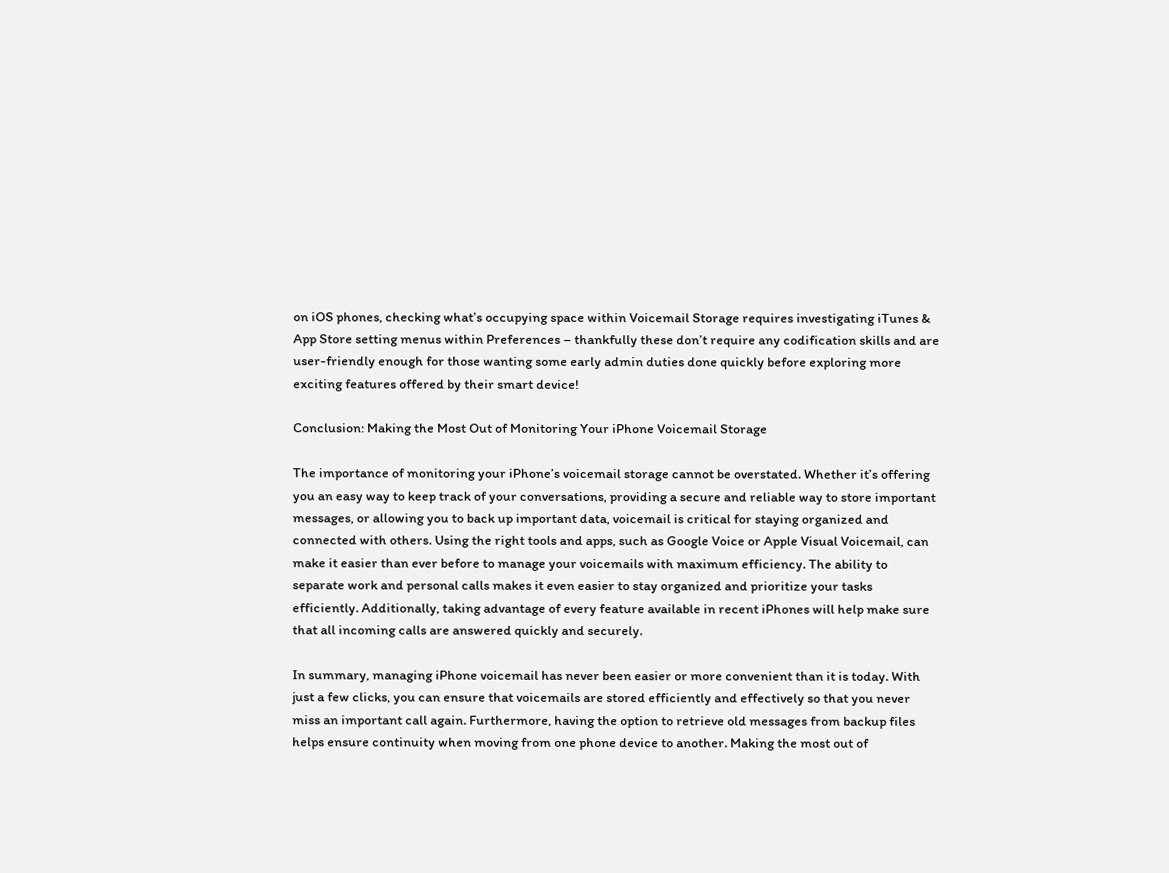on iOS phones, checking what’s occupying space within Voicemail Storage requires investigating iTunes & App Store setting menus within Preferences – thankfully these don’t require any codification skills and are user-friendly enough for those wanting some early admin duties done quickly before exploring more exciting features offered by their smart device!

Conclusion: Making the Most Out of Monitoring Your iPhone Voicemail Storage

The importance of monitoring your iPhone’s voicemail storage cannot be overstated. Whether it’s offering you an easy way to keep track of your conversations, providing a secure and reliable way to store important messages, or allowing you to back up important data, voicemail is critical for staying organized and connected with others. Using the right tools and apps, such as Google Voice or Apple Visual Voicemail, can make it easier than ever before to manage your voicemails with maximum efficiency. The ability to separate work and personal calls makes it even easier to stay organized and prioritize your tasks efficiently. Additionally, taking advantage of every feature available in recent iPhones will help make sure that all incoming calls are answered quickly and securely.

In summary, managing iPhone voicemail has never been easier or more convenient than it is today. With just a few clicks, you can ensure that voicemails are stored efficiently and effectively so that you never miss an important call again. Furthermore, having the option to retrieve old messages from backup files helps ensure continuity when moving from one phone device to another. Making the most out of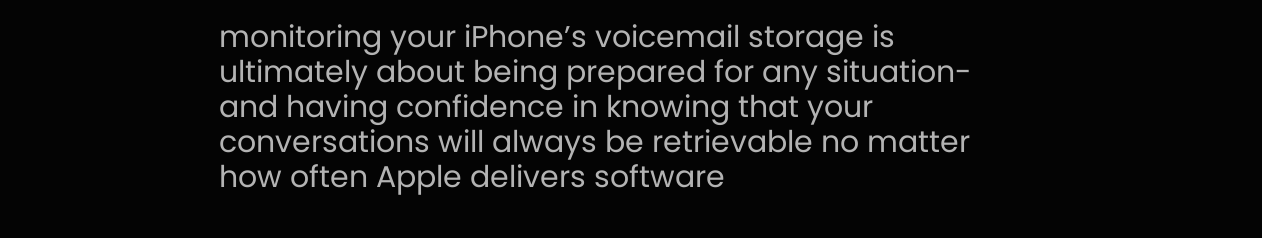monitoring your iPhone’s voicemail storage is ultimately about being prepared for any situation-and having confidence in knowing that your conversations will always be retrievable no matter how often Apple delivers software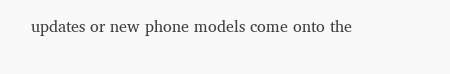updates or new phone models come onto the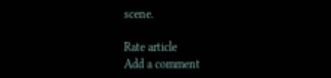scene.

Rate article
Add a comment